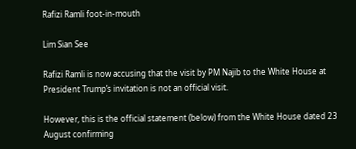Rafizi Ramli foot-in-mouth

Lim Sian See

Rafizi Ramli is now accusing that the visit by PM Najib to the White House at President Trump’s invitation is not an official visit.

However, this is the official statement (below) from the White House dated 23 August confirming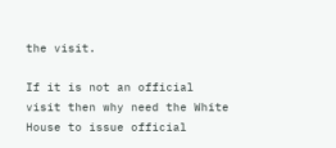the visit.

If it is not an official visit then why need the White House to issue official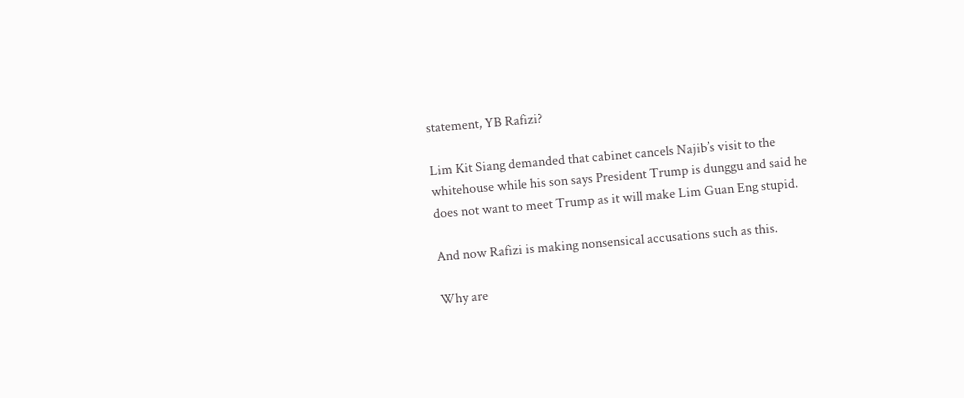statement, YB Rafizi?

Lim Kit Siang demanded that cabinet cancels Najib’s visit to the whitehouse while his son says President Trump is dunggu and said he does not want to meet Trump as it will make Lim Guan Eng stupid.

And now Rafizi is making nonsensical accusations such as this.

Why are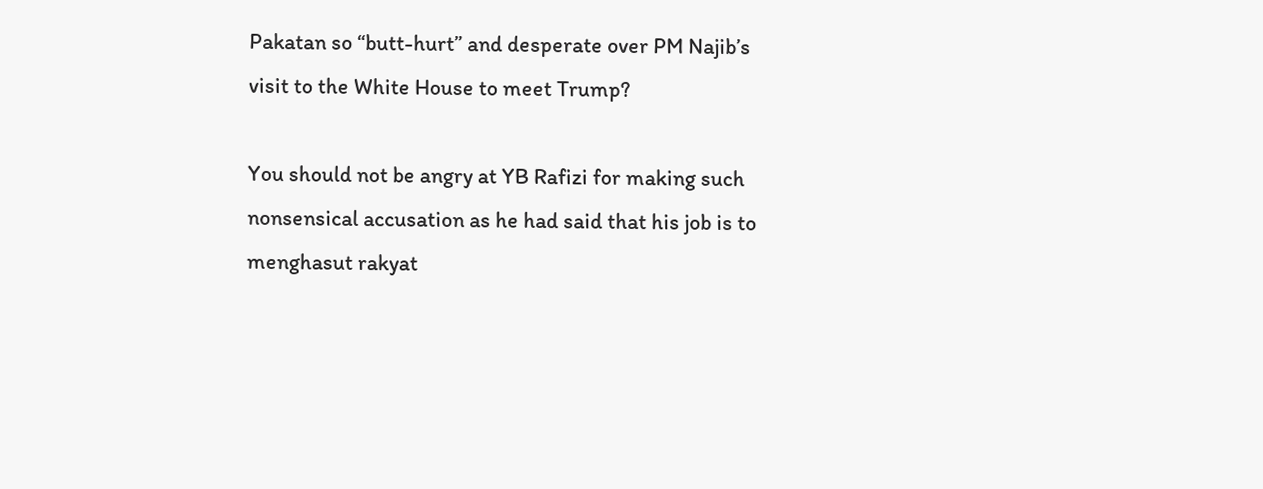Pakatan so “butt-hurt” and desperate over PM Najib’s visit to the White House to meet Trump?

You should not be angry at YB Rafizi for making such nonsensical accusation as he had said that his job is to menghasut rakyat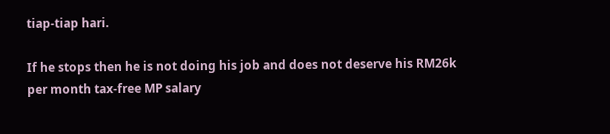tiap-tiap hari.

If he stops then he is not doing his job and does not deserve his RM26k per month tax-free MP salary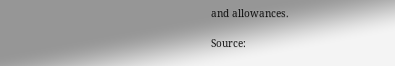and allowances.

Source: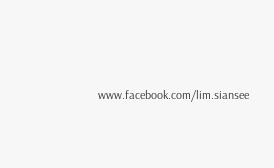www.facebook.com/lim.siansee